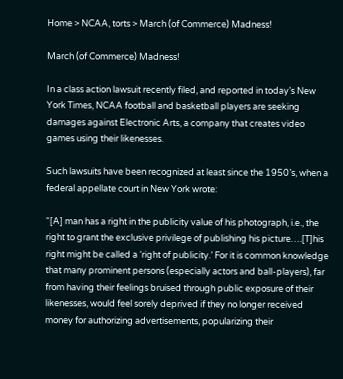Home > NCAA, torts > March (of Commerce) Madness!

March (of Commerce) Madness!

In a class action lawsuit recently filed, and reported in today’s New York Times, NCAA football and basketball players are seeking damages against Electronic Arts, a company that creates video games using their likenesses.

Such lawsuits have been recognized at least since the 1950’s, when a federal appellate court in New York wrote:

“[A] man has a right in the publicity value of his photograph, i.e., the right to grant the exclusive privilege of publishing his picture….[T]his right might be called a ‘right of publicity.’ For it is common knowledge that many prominent persons (especially actors and ball-players), far from having their feelings bruised through public exposure of their likenesses, would feel sorely deprived if they no longer received money for authorizing advertisements, popularizing their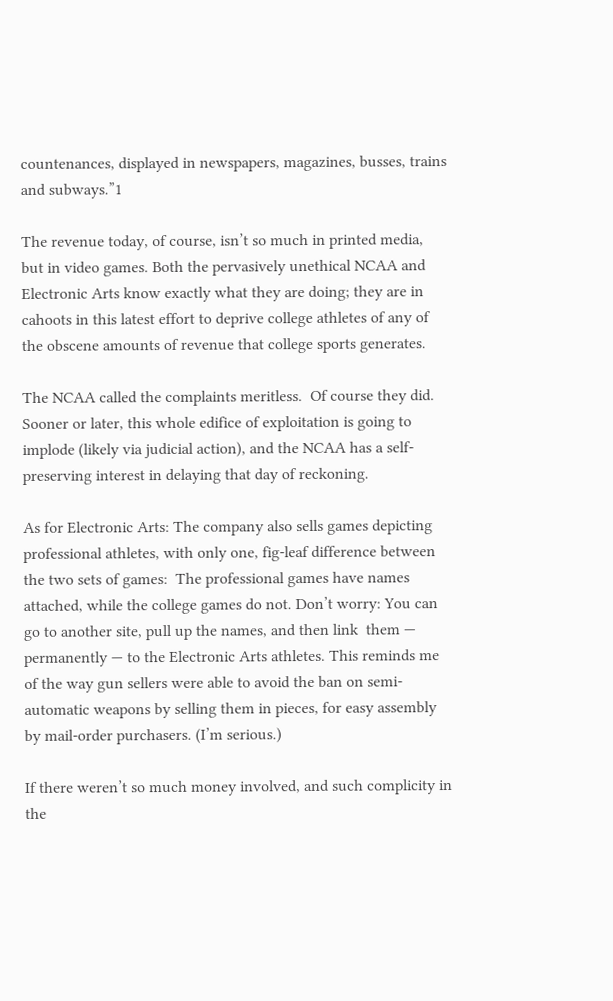countenances, displayed in newspapers, magazines, busses, trains and subways.”1

The revenue today, of course, isn’t so much in printed media, but in video games. Both the pervasively unethical NCAA and Electronic Arts know exactly what they are doing; they are in cahoots in this latest effort to deprive college athletes of any of the obscene amounts of revenue that college sports generates.

The NCAA called the complaints meritless.  Of course they did. Sooner or later, this whole edifice of exploitation is going to implode (likely via judicial action), and the NCAA has a self-preserving interest in delaying that day of reckoning.

As for Electronic Arts: The company also sells games depicting professional athletes, with only one, fig-leaf difference between the two sets of games:  The professional games have names attached, while the college games do not. Don’t worry: You can go to another site, pull up the names, and then link  them — permanently — to the Electronic Arts athletes. This reminds me of the way gun sellers were able to avoid the ban on semi-automatic weapons by selling them in pieces, for easy assembly by mail-order purchasers. (I’m serious.)

If there weren’t so much money involved, and such complicity in the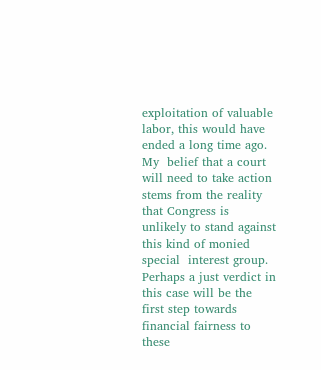exploitation of valuable labor, this would have ended a long time ago. My  belief that a court will need to take action stems from the reality that Congress is unlikely to stand against this kind of monied special  interest group. Perhaps a just verdict in this case will be the first step towards financial fairness to these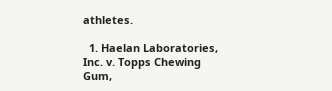athletes.

  1. Haelan Laboratories,  Inc. v. Topps Chewing Gum,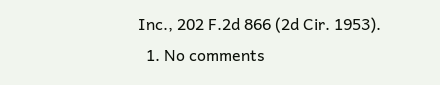Inc., 202 F.2d 866 (2d Cir. 1953).
  1. No comments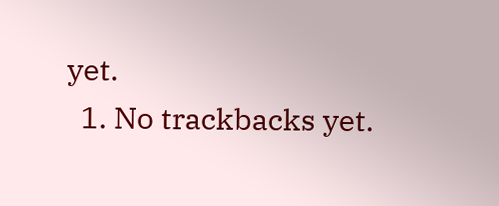yet.
  1. No trackbacks yet.